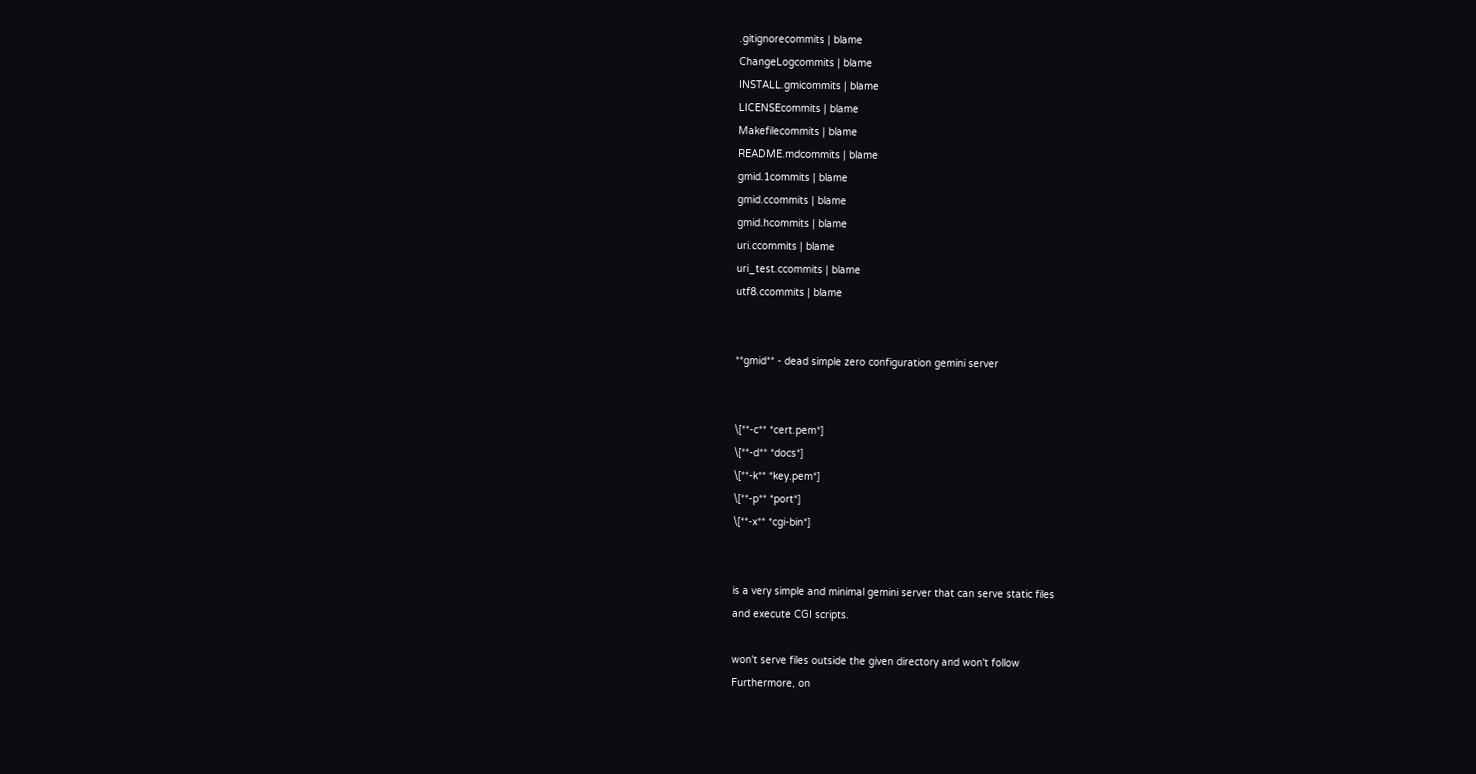.gitignorecommits | blame
ChangeLogcommits | blame
INSTALL.gmicommits | blame
LICENSEcommits | blame
Makefilecommits | blame
README.mdcommits | blame
gmid.1commits | blame
gmid.ccommits | blame
gmid.hcommits | blame
uri.ccommits | blame
uri_test.ccommits | blame
utf8.ccommits | blame


**gmid** - dead simple zero configuration gemini server


\[**-c** *cert.pem*]
\[**-d** *docs*]
\[**-k** *key.pem*]
\[**-p** *port*]
\[**-x** *cgi-bin*]


is a very simple and minimal gemini server that can serve static files
and execute CGI scripts.

won't serve files outside the given directory and won't follow
Furthermore, on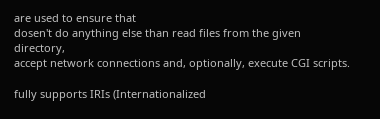are used to ensure that
dosen't do anything else than read files from the given directory,
accept network connections and, optionally, execute CGI scripts.

fully supports IRIs (Internationalized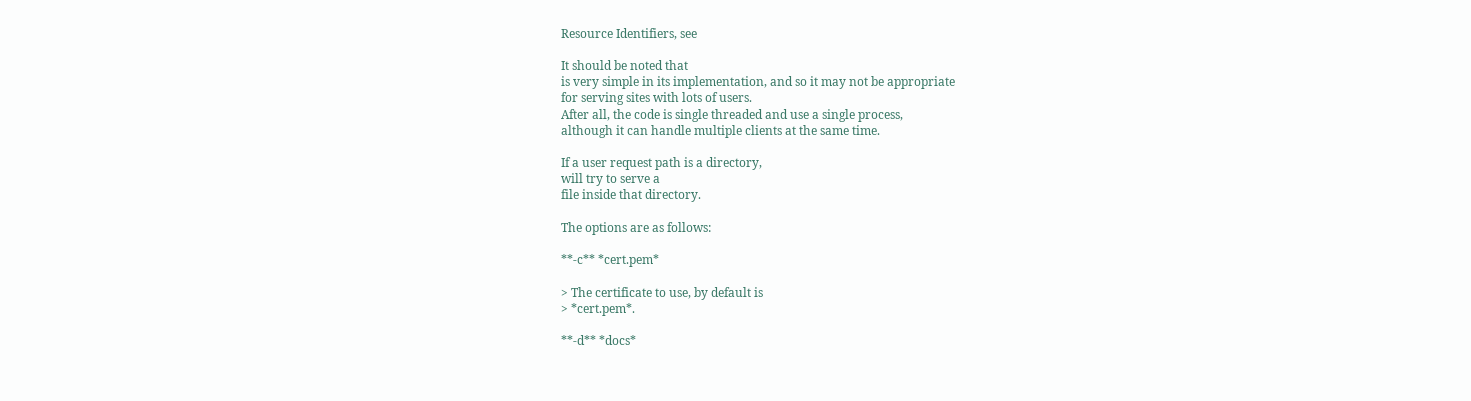Resource Identifiers, see

It should be noted that
is very simple in its implementation, and so it may not be appropriate
for serving sites with lots of users.
After all, the code is single threaded and use a single process,
although it can handle multiple clients at the same time.

If a user request path is a directory,
will try to serve a
file inside that directory.

The options are as follows:

**-c** *cert.pem*

> The certificate to use, by default is
> *cert.pem*.

**-d** *docs*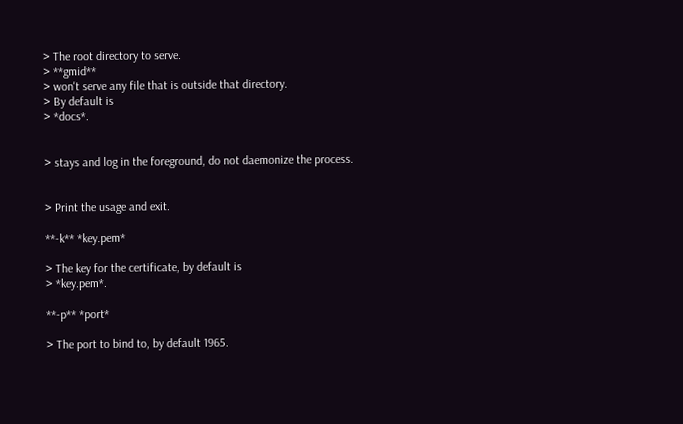> The root directory to serve.
> **gmid**
> won't serve any file that is outside that directory.
> By default is
> *docs*.


> stays and log in the foreground, do not daemonize the process.


> Print the usage and exit.

**-k** *key.pem*

> The key for the certificate, by default is
> *key.pem*.

**-p** *port*

> The port to bind to, by default 1965.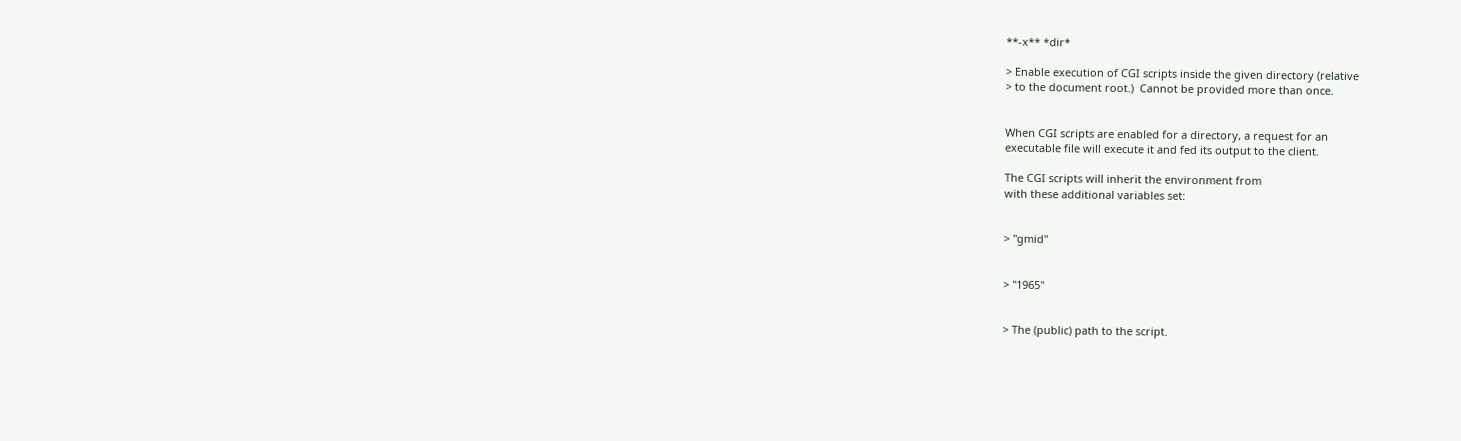**-x** *dir*

> Enable execution of CGI scripts inside the given directory (relative
> to the document root.)  Cannot be provided more than once.


When CGI scripts are enabled for a directory, a request for an
executable file will execute it and fed its output to the client.

The CGI scripts will inherit the environment from
with these additional variables set:


> "gmid"


> "1965"


> The (public) path to the script.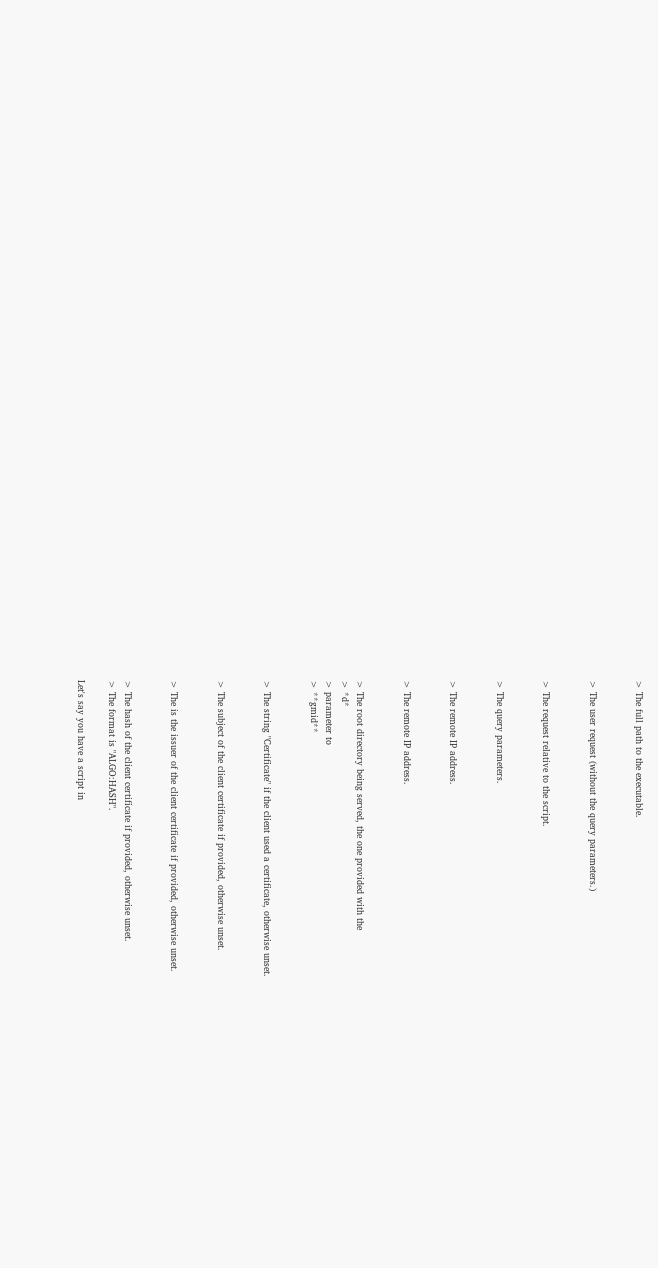> The full path to the executable.


> The user request (without the query parameters.)


> The request relative to the script.


> The query parameters.


> The remote IP address.


> The remote IP address.


> The root directory being served, the one provided with the
> *d*
> parameter to
> **gmid**


> The string "Certificate" if the client used a certificate, otherwise unset.


> The subject of the client certificate if provided, otherwise unset.


> The is the issuer of the client certificate if provided, otherwise unset.


> The hash of the client certificate if provided, otherwise unset.
> The format is "ALGO:HASH".

Let's say you have a script in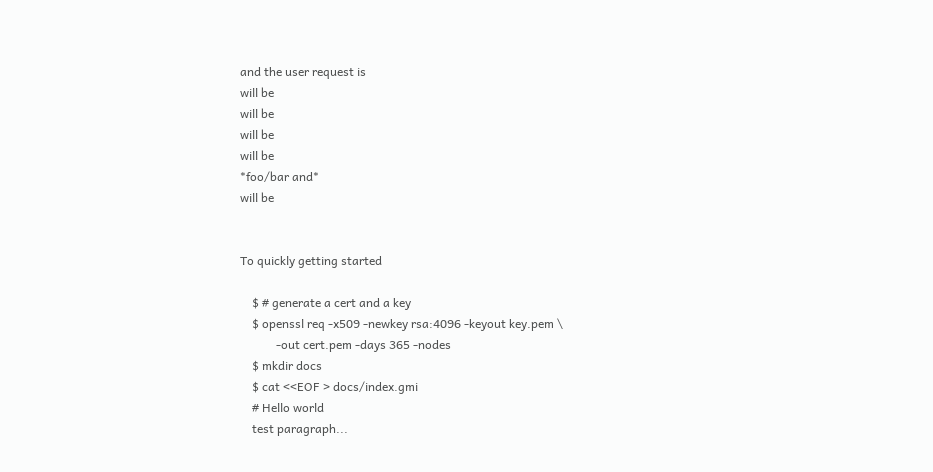and the user request is
will be
will be
will be
will be
*foo/bar and*
will be


To quickly getting started

    $ # generate a cert and a key
    $ openssl req -x509 -newkey rsa:4096 -keyout key.pem \
            -out cert.pem -days 365 -nodes
    $ mkdir docs
    $ cat <<EOF > docs/index.gmi
    # Hello world
    test paragraph...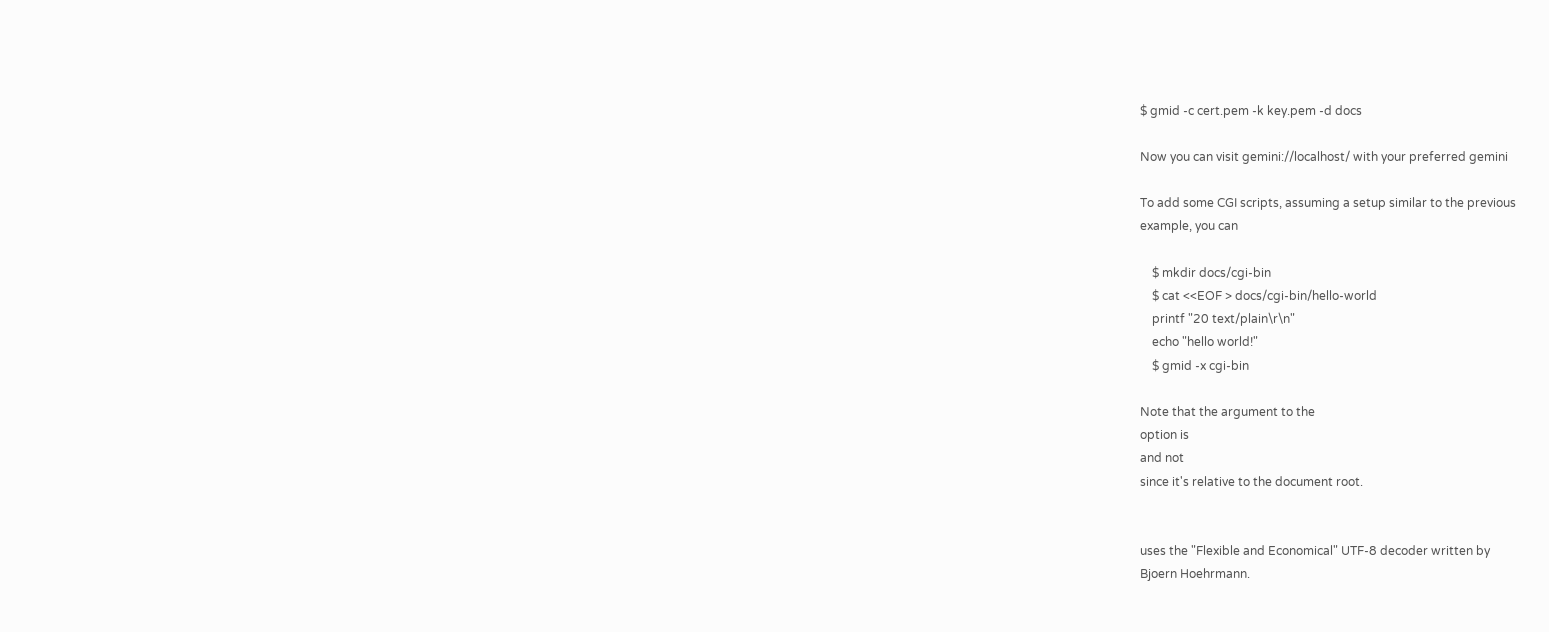$ gmid -c cert.pem -k key.pem -d docs

Now you can visit gemini://localhost/ with your preferred gemini

To add some CGI scripts, assuming a setup similar to the previous
example, you can

    $ mkdir docs/cgi-bin
    $ cat <<EOF > docs/cgi-bin/hello-world
    printf "20 text/plain\r\n"
    echo "hello world!"
    $ gmid -x cgi-bin

Note that the argument to the
option is
and not
since it's relative to the document root.


uses the "Flexible and Economical" UTF-8 decoder written by
Bjoern Hoehrmann.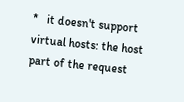*   it doesn't support virtual hosts: the host part of the request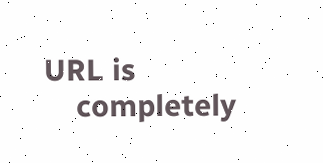URL is
    completely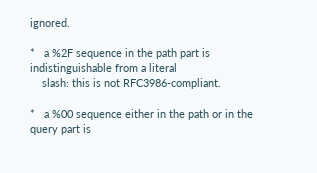ignored.

*   a %2F sequence in the path part is indistinguishable from a literal
    slash: this is not RFC3986-compliant.

*   a %00 sequence either in the path or in the query part is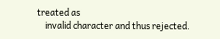treated as
    invalid character and thus rejected.